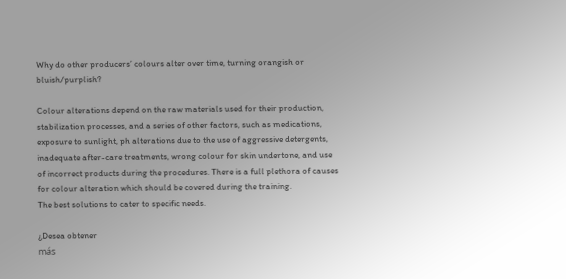Why do other producers’ colours alter over time, turning orangish or bluish/purplish?

Colour alterations depend on the raw materials used for their production, stabilization processes, and a series of other factors, such as medications, exposure to sunlight, ph alterations due to the use of aggressive detergents, inadequate after-care treatments, wrong colour for skin undertone, and use of incorrect products during the procedures. There is a full plethora of causes for colour alteration which should be covered during the training.
The best solutions to cater to specific needs.

¿Desea obtener
más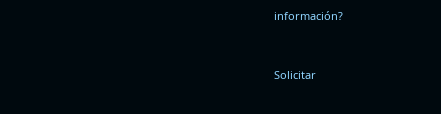información?


Solicitar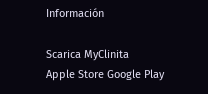Información

Scarica MyClinita
Apple Store Google Play